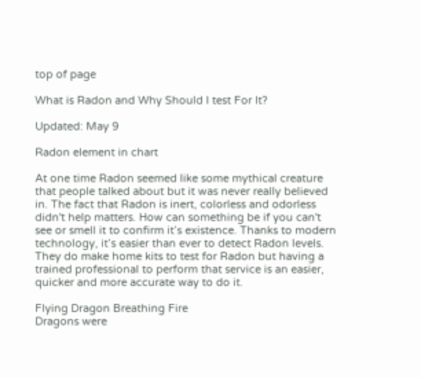top of page

What is Radon and Why Should I test For It?

Updated: May 9

Radon element in chart

At one time Radon seemed like some mythical creature that people talked about but it was never really believed in. The fact that Radon is inert, colorless and odorless didn't help matters. How can something be if you can't see or smell it to confirm it’s existence. Thanks to modern technology, it’s easier than ever to detect Radon levels. They do make home kits to test for Radon but having a trained professional to perform that service is an easier, quicker and more accurate way to do it.

Flying Dragon Breathing Fire
Dragons were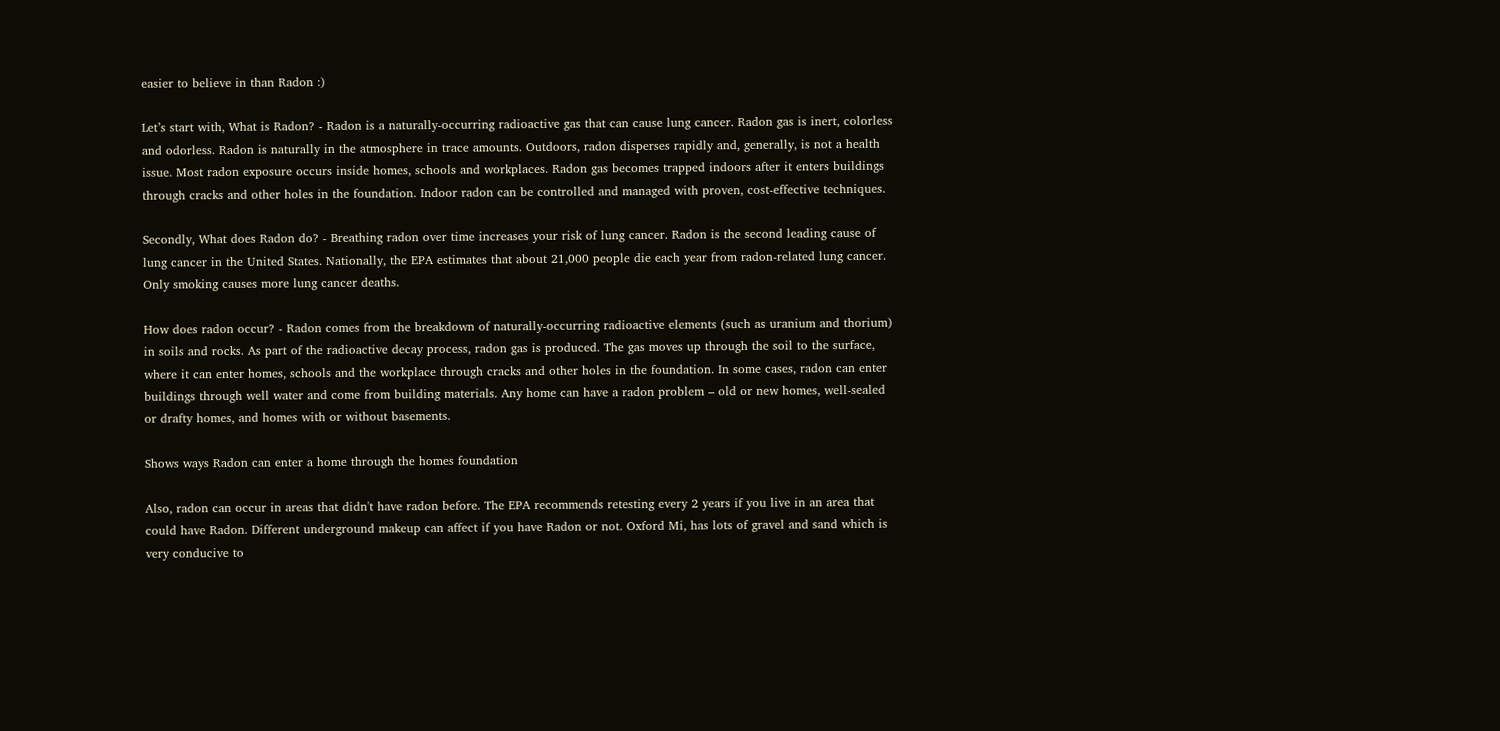easier to believe in than Radon :)

Let’s start with, What is Radon? - Radon is a naturally-occurring radioactive gas that can cause lung cancer. Radon gas is inert, colorless and odorless. Radon is naturally in the atmosphere in trace amounts. Outdoors, radon disperses rapidly and, generally, is not a health issue. Most radon exposure occurs inside homes, schools and workplaces. Radon gas becomes trapped indoors after it enters buildings through cracks and other holes in the foundation. Indoor radon can be controlled and managed with proven, cost-effective techniques.

Secondly, What does Radon do? - Breathing radon over time increases your risk of lung cancer. Radon is the second leading cause of lung cancer in the United States. Nationally, the EPA estimates that about 21,000 people die each year from radon-related lung cancer. Only smoking causes more lung cancer deaths.

How does radon occur? - Radon comes from the breakdown of naturally-occurring radioactive elements (such as uranium and thorium) in soils and rocks. As part of the radioactive decay process, radon gas is produced. The gas moves up through the soil to the surface, where it can enter homes, schools and the workplace through cracks and other holes in the foundation. In some cases, radon can enter buildings through well water and come from building materials. Any home can have a radon problem – old or new homes, well-sealed or drafty homes, and homes with or without basements.

Shows ways Radon can enter a home through the homes foundation

Also, radon can occur in areas that didn't have radon before. The EPA recommends retesting every 2 years if you live in an area that could have Radon. Different underground makeup can affect if you have Radon or not. Oxford Mi, has lots of gravel and sand which is very conducive to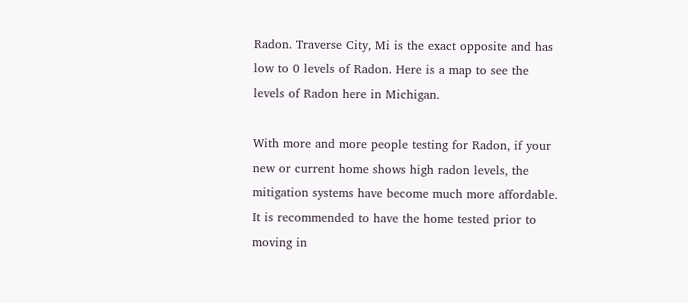Radon. Traverse City, Mi is the exact opposite and has low to 0 levels of Radon. Here is a map to see the levels of Radon here in Michigan.

With more and more people testing for Radon, if your new or current home shows high radon levels, the mitigation systems have become much more affordable. It is recommended to have the home tested prior to moving in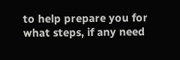to help prepare you for what steps, if any need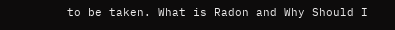to be taken. What is Radon and Why Should I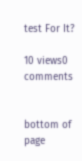test For It?

10 views0 comments


bottom of page